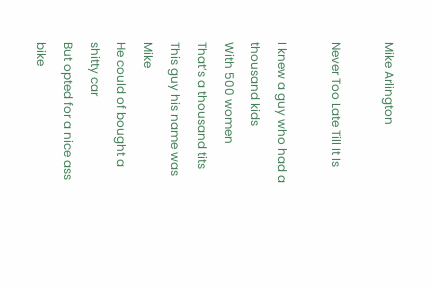Mike Arlington

Never Too Late Till It Is

I knew a guy who had a thousand kids
With 500 women
That’s a thousand tits
This guy his name was Mike
He could of bought a shitty car
But opted for a nice ass bike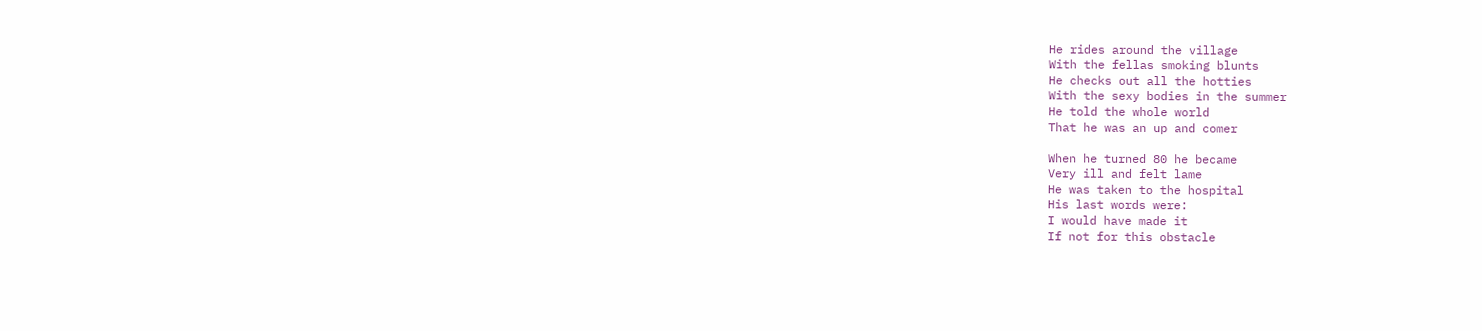He rides around the village
With the fellas smoking blunts
He checks out all the hotties
With the sexy bodies in the summer
He told the whole world
That he was an up and comer

When he turned 80 he became
Very ill and felt lame
He was taken to the hospital
His last words were:
I would have made it
If not for this obstacle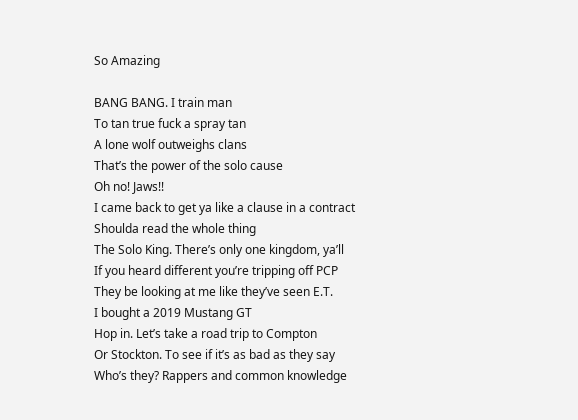So Amazing

BANG BANG. I train man
To tan true fuck a spray tan
A lone wolf outweighs clans
That’s the power of the solo cause
Oh no! Jaws!!
I came back to get ya like a clause in a contract
Shoulda read the whole thing
The Solo King. There’s only one kingdom, ya’ll
If you heard different you’re tripping off PCP
They be looking at me like they’ve seen E.T.
I bought a 2019 Mustang GT
Hop in. Let’s take a road trip to Compton
Or Stockton. To see if it’s as bad as they say
Who’s they? Rappers and common knowledge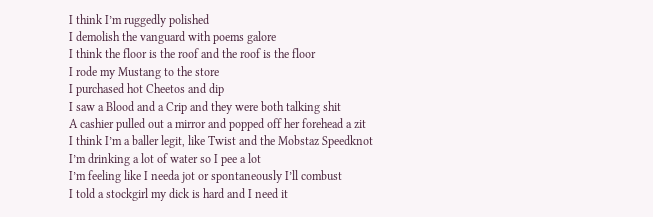I think I’m ruggedly polished
I demolish the vanguard with poems galore
I think the floor is the roof and the roof is the floor
I rode my Mustang to the store
I purchased hot Cheetos and dip
I saw a Blood and a Crip and they were both talking shit
A cashier pulled out a mirror and popped off her forehead a zit
I think I’m a baller legit, like Twist and the Mobstaz Speedknot
I’m drinking a lot of water so I pee a lot
I’m feeling like I needa jot or spontaneously I’ll combust
I told a stockgirl my dick is hard and I need it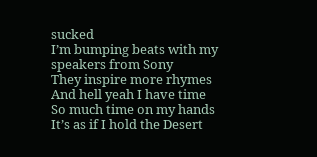sucked
I’m bumping beats with my speakers from Sony
They inspire more rhymes
And hell yeah I have time
So much time on my hands
It’s as if I hold the Desert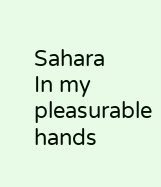Sahara
In my pleasurable hands